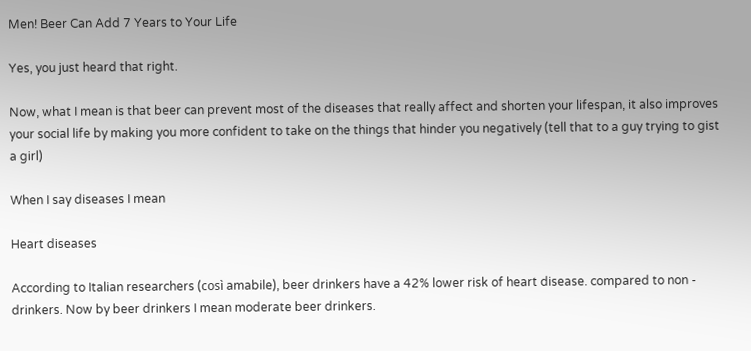Men! Beer Can Add 7 Years to Your Life

Yes, you just heard that right.

Now, what I mean is that beer can prevent most of the diseases that really affect and shorten your lifespan, it also improves your social life by making you more confident to take on the things that hinder you negatively (tell that to a guy trying to gist a girl)

When I say diseases I mean

Heart diseases

According to Italian researchers (così amabile), beer drinkers have a 42% lower risk of heart disease. compared to non - drinkers. Now by beer drinkers I mean moderate beer drinkers.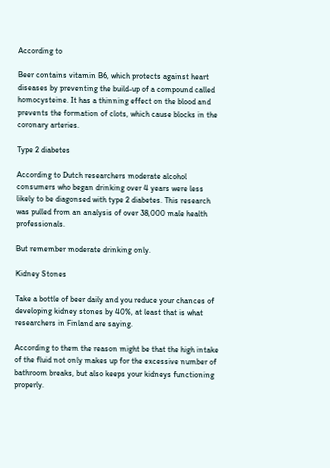According to

Beer contains vitamin B6, which protects against heart diseases by preventing the build-up of a compound called homocysteine. It has a thinning effect on the blood and prevents the formation of clots, which cause blocks in the coronary arteries.

Type 2 diabetes

According to Dutch researchers moderate alcohol consumers who began drinking over 4 years were less likely to be diagonsed with type 2 diabetes. This research was pulled from an analysis of over 38,000 male health professionals.

But remember moderate drinking only.

Kidney Stones

Take a bottle of beer daily and you reduce your chances of developing kidney stones by 40%, at least that is what researchers in Finland are saying.

According to them the reason might be that the high intake of the fluid not only makes up for the excessive number of bathroom breaks, but also keeps your kidneys functioning properly.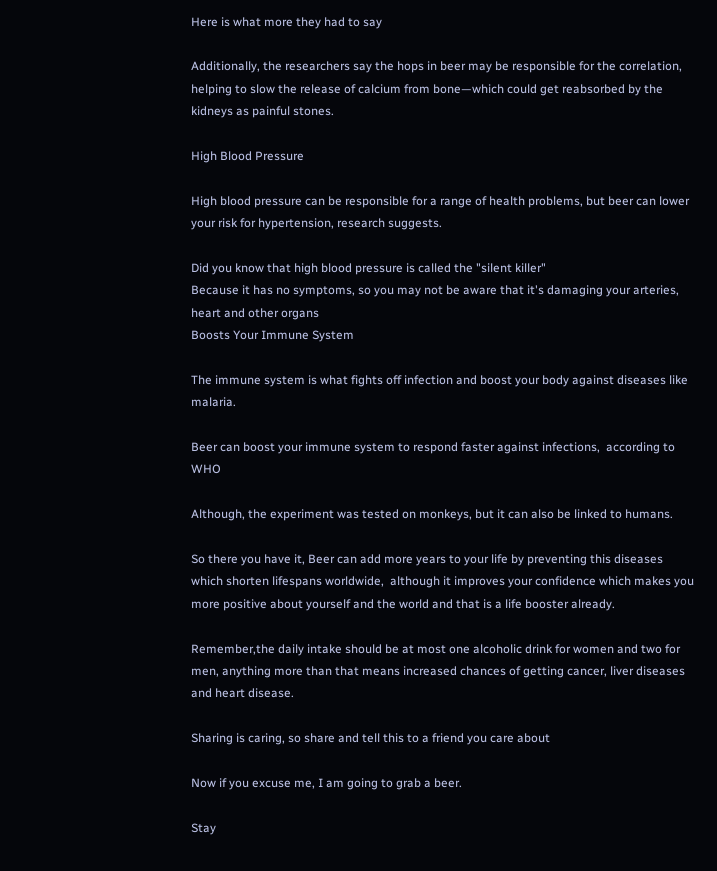Here is what more they had to say

Additionally, the researchers say the hops in beer may be responsible for the correlation, helping to slow the release of calcium from bone—which could get reabsorbed by the kidneys as painful stones.

High Blood Pressure

High blood pressure can be responsible for a range of health problems, but beer can lower your risk for hypertension, research suggests.

Did you know that high blood pressure is called the "silent killer"
Because it has no symptoms, so you may not be aware that it's damaging your arteries, heart and other organs
Boosts Your Immune System

The immune system is what fights off infection and boost your body against diseases like malaria.

Beer can boost your immune system to respond faster against infections,  according to WHO

Although, the experiment was tested on monkeys, but it can also be linked to humans.

So there you have it, Beer can add more years to your life by preventing this diseases which shorten lifespans worldwide,  although it improves your confidence which makes you  more positive about yourself and the world and that is a life booster already.

Remember,the daily intake should be at most one alcoholic drink for women and two for men, anything more than that means increased chances of getting cancer, liver diseases and heart disease.

Sharing is caring, so share and tell this to a friend you care about

Now if you excuse me, I am going to grab a beer.

Stay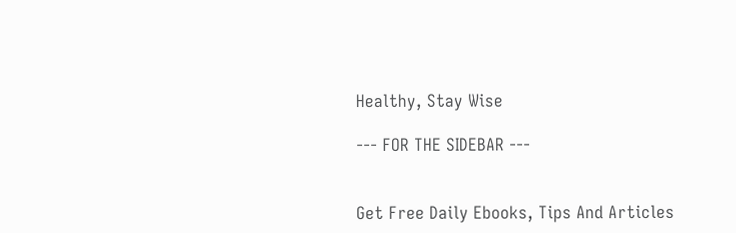Healthy, Stay Wise

--- FOR THE SIDEBAR ---


Get Free Daily Ebooks, Tips And Articles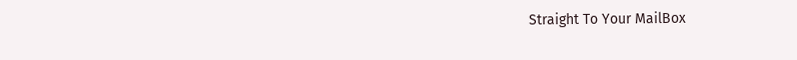Straight To Your MailBox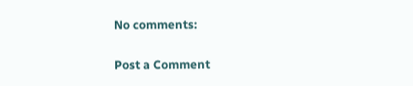No comments:

Post a Comment